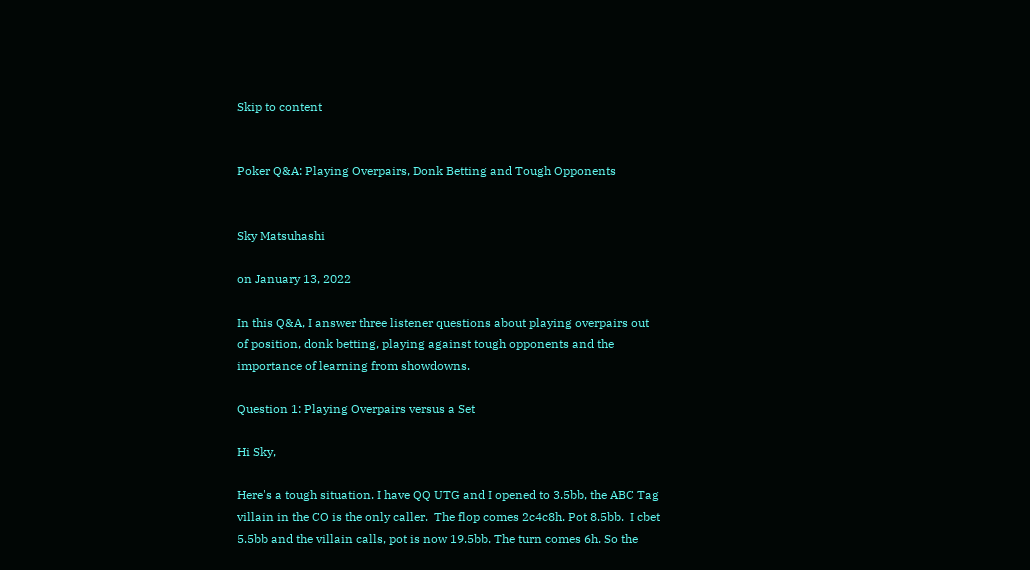Skip to content


Poker Q&A: Playing Overpairs, Donk Betting and Tough Opponents


Sky Matsuhashi

on January 13, 2022

In this Q&A, I answer three listener questions about playing overpairs out of position, donk betting, playing against tough opponents and the importance of learning from showdowns.

Question 1: Playing Overpairs versus a Set

Hi Sky,

Here's a tough situation. I have QQ UTG and I opened to 3.5bb, the ABC Tag villain in the CO is the only caller.  The flop comes 2c4c8h. Pot 8.5bb.  I cbet 5.5bb and the villain calls, pot is now 19.5bb. The turn comes 6h. So the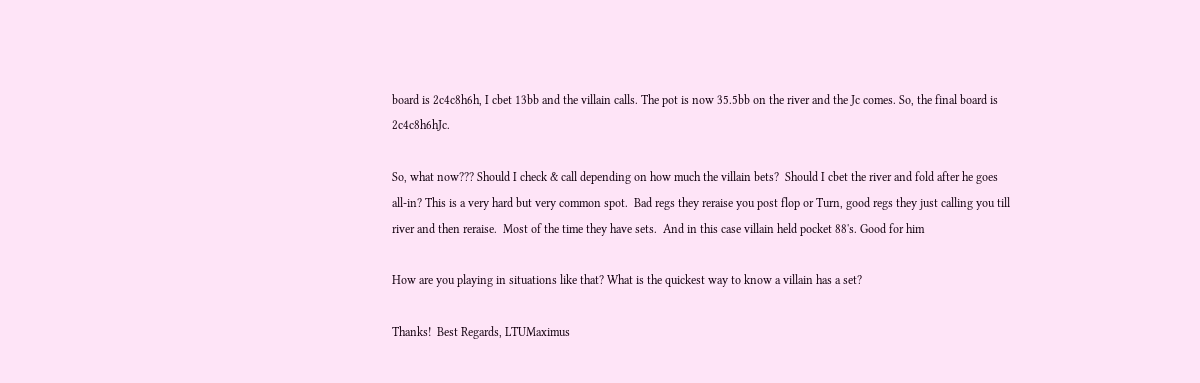board is 2c4c8h6h, I cbet 13bb and the villain calls. The pot is now 35.5bb on the river and the Jc comes. So, the final board is 2c4c8h6hJc.

So, what now??? Should I check & call depending on how much the villain bets?  Should I cbet the river and fold after he goes all-in? This is a very hard but very common spot.  Bad regs they reraise you post flop or Turn, good regs they just calling you till river and then reraise.  Most of the time they have sets.  And in this case villain held pocket 88's. Good for him

How are you playing in situations like that? What is the quickest way to know a villain has a set?

Thanks!  Best Regards, LTUMaximus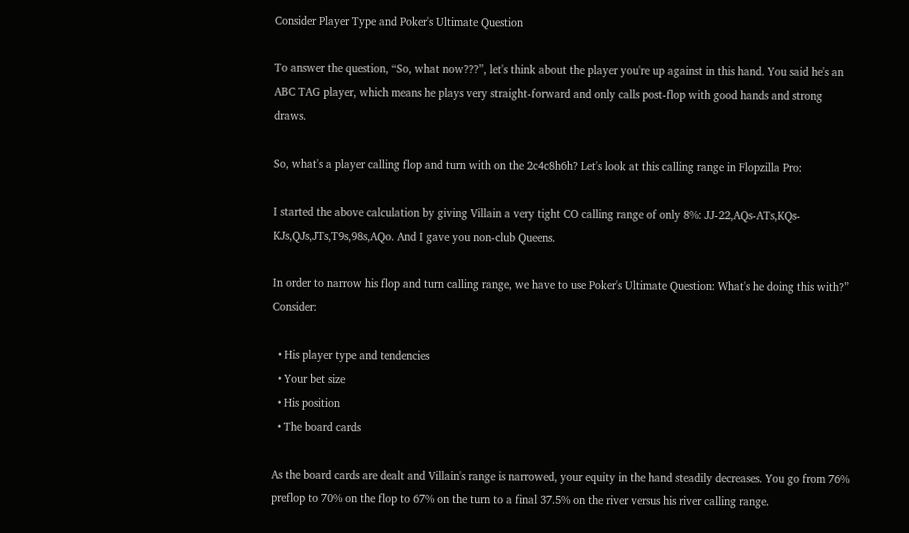Consider Player Type and Poker's Ultimate Question

To answer the question, “So, what now???”, let's think about the player you're up against in this hand. You said he's an ABC TAG player, which means he plays very straight-forward and only calls post-flop with good hands and strong draws.

So, what's a player calling flop and turn with on the 2c4c8h6h? Let's look at this calling range in Flopzilla Pro:

I started the above calculation by giving Villain a very tight CO calling range of only 8%: JJ-22,AQs-ATs,KQs-KJs,QJs,JTs,T9s,98s,AQo. And I gave you non-club Queens.

In order to narrow his flop and turn calling range, we have to use Poker's Ultimate Question: What's he doing this with?” Consider:

  • His player type and tendencies
  • Your bet size
  • His position
  • The board cards

As the board cards are dealt and Villain's range is narrowed, your equity in the hand steadily decreases. You go from 76% preflop to 70% on the flop to 67% on the turn to a final 37.5% on the river versus his river calling range.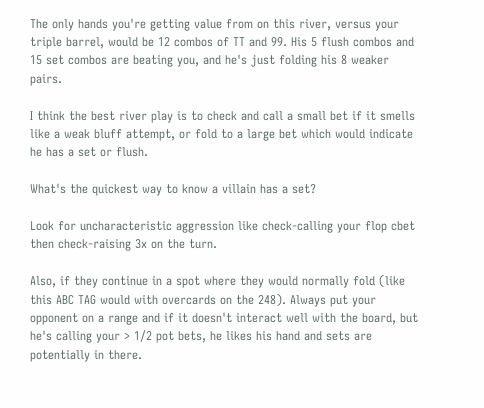The only hands you're getting value from on this river, versus your triple barrel, would be 12 combos of TT and 99. His 5 flush combos and 15 set combos are beating you, and he's just folding his 8 weaker pairs.

I think the best river play is to check and call a small bet if it smells like a weak bluff attempt, or fold to a large bet which would indicate he has a set or flush.

What's the quickest way to know a villain has a set?

Look for uncharacteristic aggression like check-calling your flop cbet then check-raising 3x on the turn.

Also, if they continue in a spot where they would normally fold (like this ABC TAG would with overcards on the 248). Always put your opponent on a range and if it doesn't interact well with the board, but he's calling your > 1/2 pot bets, he likes his hand and sets are potentially in there.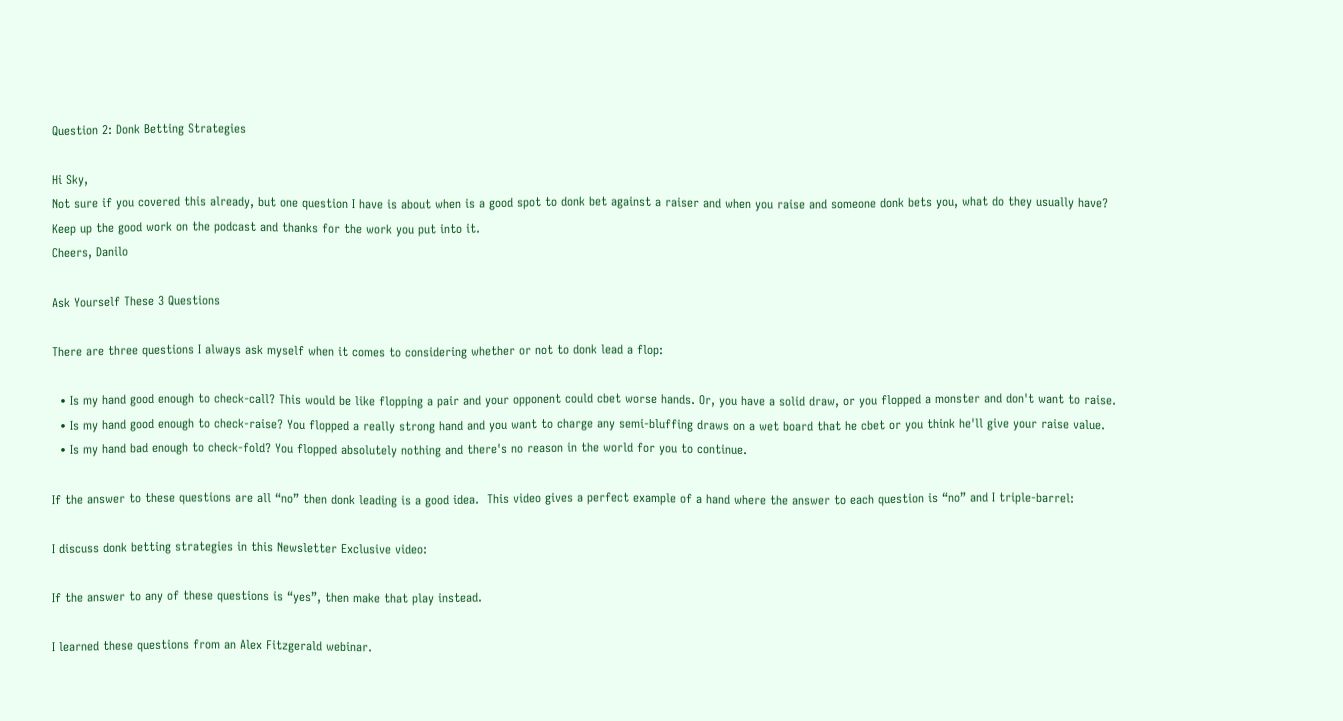Question 2: Donk Betting Strategies

Hi Sky,
Not sure if you covered this already, but one question I have is about when is a good spot to donk bet against a raiser and when you raise and someone donk bets you, what do they usually have?
Keep up the good work on the podcast and thanks for the work you put into it.
Cheers, Danilo

Ask Yourself These 3 Questions

There are three questions I always ask myself when it comes to considering whether or not to donk lead a flop:

  • Is my hand good enough to check-call? This would be like flopping a pair and your opponent could cbet worse hands. Or, you have a solid draw, or you flopped a monster and don't want to raise.
  • Is my hand good enough to check-raise? You flopped a really strong hand and you want to charge any semi-bluffing draws on a wet board that he cbet or you think he'll give your raise value.
  • Is my hand bad enough to check-fold? You flopped absolutely nothing and there's no reason in the world for you to continue.

If the answer to these questions are all “no” then donk leading is a good idea.  This video gives a perfect example of a hand where the answer to each question is “no” and I triple-barrel:

I discuss donk betting strategies in this Newsletter Exclusive video:

If the answer to any of these questions is “yes”, then make that play instead.

I learned these questions from an Alex Fitzgerald webinar.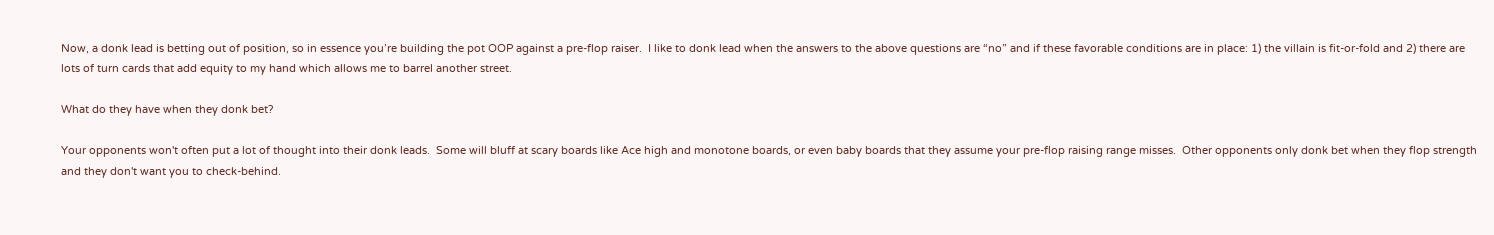Now, a donk lead is betting out of position, so in essence you’re building the pot OOP against a pre-flop raiser.  I like to donk lead when the answers to the above questions are “no” and if these favorable conditions are in place: 1) the villain is fit-or-fold and 2) there are lots of turn cards that add equity to my hand which allows me to barrel another street.

What do they have when they donk bet?

Your opponents won't often put a lot of thought into their donk leads.  Some will bluff at scary boards like Ace high and monotone boards, or even baby boards that they assume your pre-flop raising range misses.  Other opponents only donk bet when they flop strength and they don't want you to check-behind.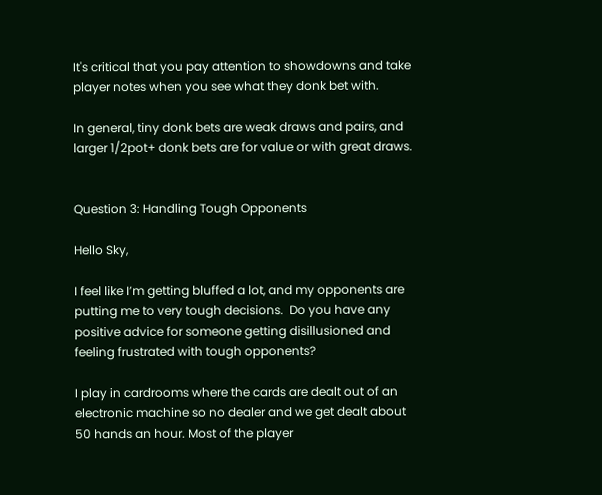It's critical that you pay attention to showdowns and take player notes when you see what they donk bet with.

In general, tiny donk bets are weak draws and pairs, and larger 1/2pot+ donk bets are for value or with great draws.


Question 3: Handling Tough Opponents

Hello Sky,

I feel like I’m getting bluffed a lot, and my opponents are putting me to very tough decisions.  Do you have any positive advice for someone getting disillusioned and feeling frustrated with tough opponents?

I play in cardrooms where the cards are dealt out of an electronic machine so no dealer and we get dealt about 50 hands an hour. Most of the player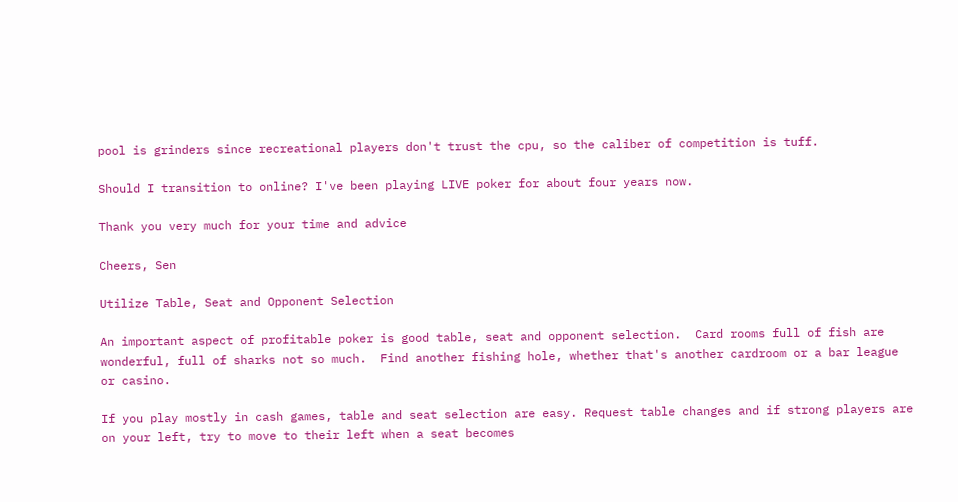pool is grinders since recreational players don't trust the cpu, so the caliber of competition is tuff.

Should I transition to online? I've been playing LIVE poker for about four years now.

Thank you very much for your time and advice

Cheers, Sen

Utilize Table, Seat and Opponent Selection

An important aspect of profitable poker is good table, seat and opponent selection.  Card rooms full of fish are wonderful, full of sharks not so much.  Find another fishing hole, whether that's another cardroom or a bar league or casino.

If you play mostly in cash games, table and seat selection are easy. Request table changes and if strong players are on your left, try to move to their left when a seat becomes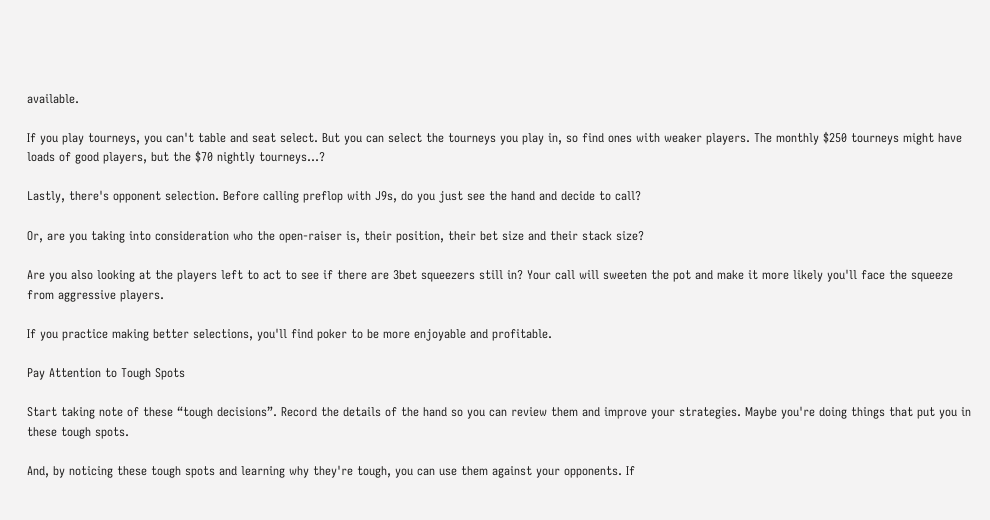available.

If you play tourneys, you can't table and seat select. But you can select the tourneys you play in, so find ones with weaker players. The monthly $250 tourneys might have loads of good players, but the $70 nightly tourneys…?

Lastly, there's opponent selection. Before calling preflop with J9s, do you just see the hand and decide to call?

Or, are you taking into consideration who the open-raiser is, their position, their bet size and their stack size?

Are you also looking at the players left to act to see if there are 3bet squeezers still in? Your call will sweeten the pot and make it more likely you'll face the squeeze from aggressive players.

If you practice making better selections, you'll find poker to be more enjoyable and profitable.

Pay Attention to Tough Spots

Start taking note of these “tough decisions”. Record the details of the hand so you can review them and improve your strategies. Maybe you're doing things that put you in these tough spots.

And, by noticing these tough spots and learning why they're tough, you can use them against your opponents. If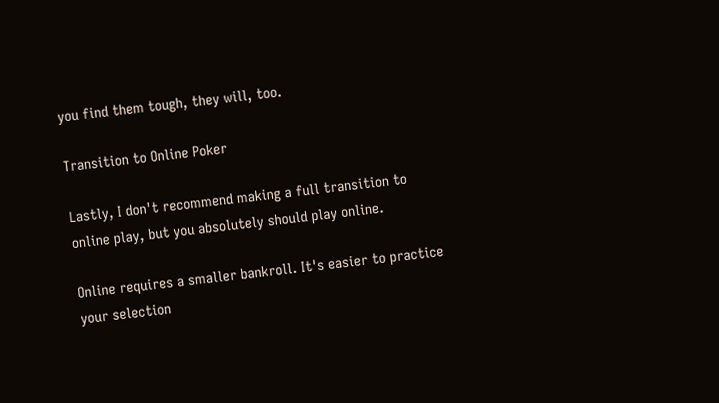you find them tough, they will, too.

Transition to Online Poker

Lastly, I don't recommend making a full transition to online play, but you absolutely should play online.

Online requires a smaller bankroll. It's easier to practice your selection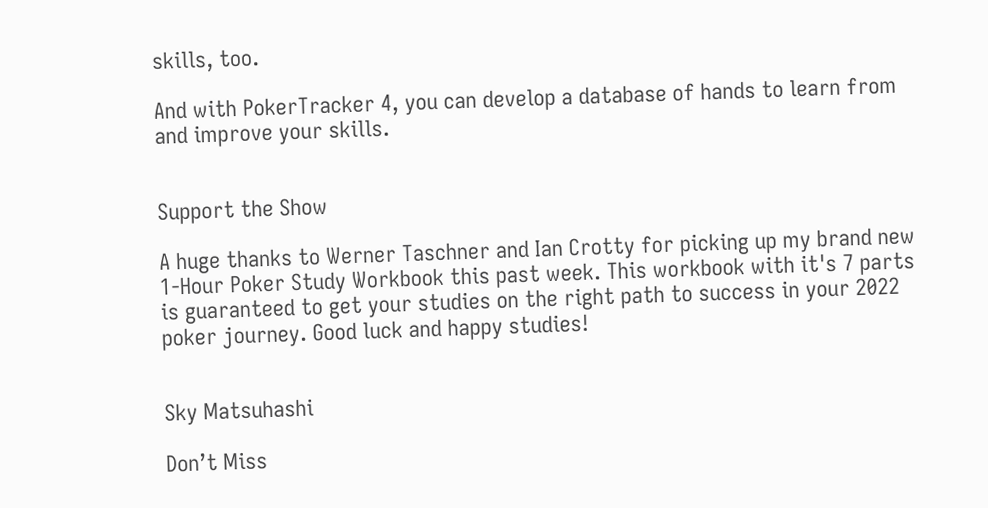skills, too.

And with PokerTracker 4, you can develop a database of hands to learn from and improve your skills.


Support the Show

A huge thanks to Werner Taschner and Ian Crotty for picking up my brand new 1-Hour Poker Study Workbook this past week. This workbook with it's 7 parts is guaranteed to get your studies on the right path to success in your 2022 poker journey. Good luck and happy studies!


Sky Matsuhashi

Don’t Miss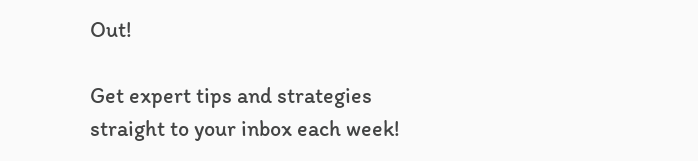Out!

Get expert tips and strategies straight to your inbox each week!